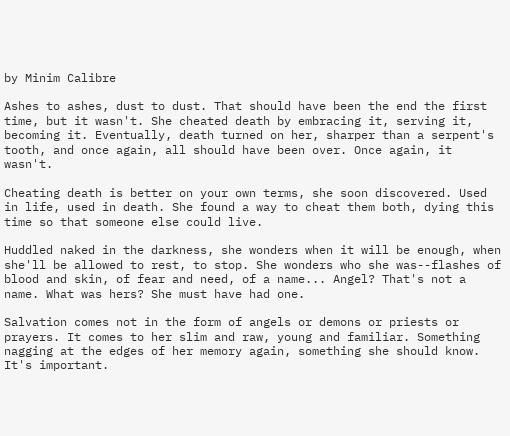by Minim Calibre

Ashes to ashes, dust to dust. That should have been the end the first time, but it wasn't. She cheated death by embracing it, serving it, becoming it. Eventually, death turned on her, sharper than a serpent's tooth, and once again, all should have been over. Once again, it wasn't.

Cheating death is better on your own terms, she soon discovered. Used in life, used in death. She found a way to cheat them both, dying this time so that someone else could live.

Huddled naked in the darkness, she wonders when it will be enough, when she'll be allowed to rest, to stop. She wonders who she was--flashes of blood and skin, of fear and need, of a name... Angel? That's not a name. What was hers? She must have had one.

Salvation comes not in the form of angels or demons or priests or prayers. It comes to her slim and raw, young and familiar. Something nagging at the edges of her memory again, something she should know. It's important.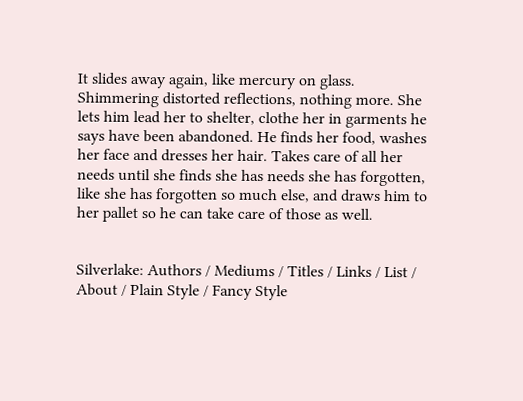It slides away again, like mercury on glass. Shimmering distorted reflections, nothing more. She lets him lead her to shelter, clothe her in garments he says have been abandoned. He finds her food, washes her face and dresses her hair. Takes care of all her needs until she finds she has needs she has forgotten, like she has forgotten so much else, and draws him to her pallet so he can take care of those as well.


Silverlake: Authors / Mediums / Titles / Links / List / About / Plain Style / Fancy Style